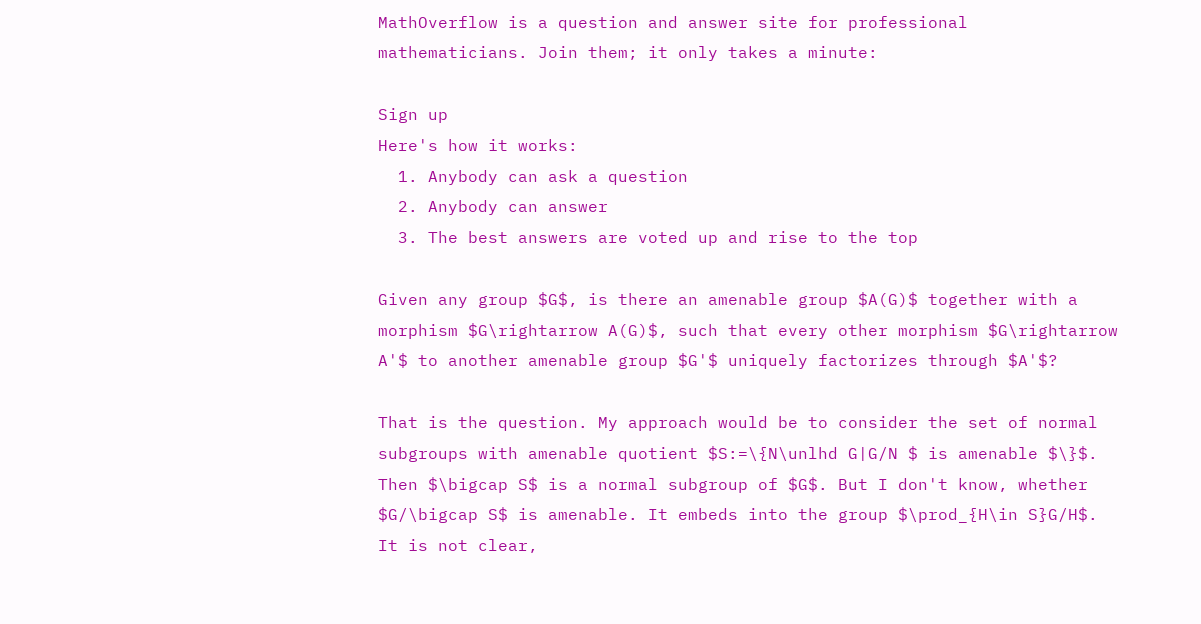MathOverflow is a question and answer site for professional mathematicians. Join them; it only takes a minute:

Sign up
Here's how it works:
  1. Anybody can ask a question
  2. Anybody can answer
  3. The best answers are voted up and rise to the top

Given any group $G$, is there an amenable group $A(G)$ together with a morphism $G\rightarrow A(G)$, such that every other morphism $G\rightarrow A'$ to another amenable group $G'$ uniquely factorizes through $A'$?

That is the question. My approach would be to consider the set of normal subgroups with amenable quotient $S:=\{N\unlhd G|G/N $ is amenable $\}$. Then $\bigcap S$ is a normal subgroup of $G$. But I don't know, whether $G/\bigcap S$ is amenable. It embeds into the group $\prod_{H\in S}G/H$. It is not clear,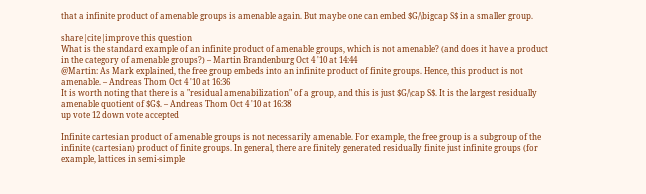that a infinite product of amenable groups is amenable again. But maybe one can embed $G/\bigcap S$ in a smaller group.

share|cite|improve this question
What is the standard example of an infinite product of amenable groups, which is not amenable? (and does it have a product in the category of amenable groups?) – Martin Brandenburg Oct 4 '10 at 14:44
@Martin: As Mark explained, the free group embeds into an infinite product of finite groups. Hence, this product is not amenable. – Andreas Thom Oct 4 '10 at 16:36
It is worth noting that there is a "residual amenabilization" of a group, and this is just $G/\cap S$. It is the largest residually amenable quotient of $G$. – Andreas Thom Oct 4 '10 at 16:38
up vote 12 down vote accepted

Infinite cartesian product of amenable groups is not necessarily amenable. For example, the free group is a subgroup of the infinite (cartesian) product of finite groups. In general, there are finitely generated residually finite just infinite groups (for example, lattices in semi-simple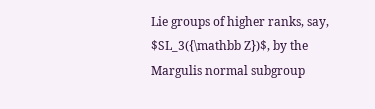Lie groups of higher ranks, say, $SL_3({\mathbb Z})$, by the Margulis normal subgroup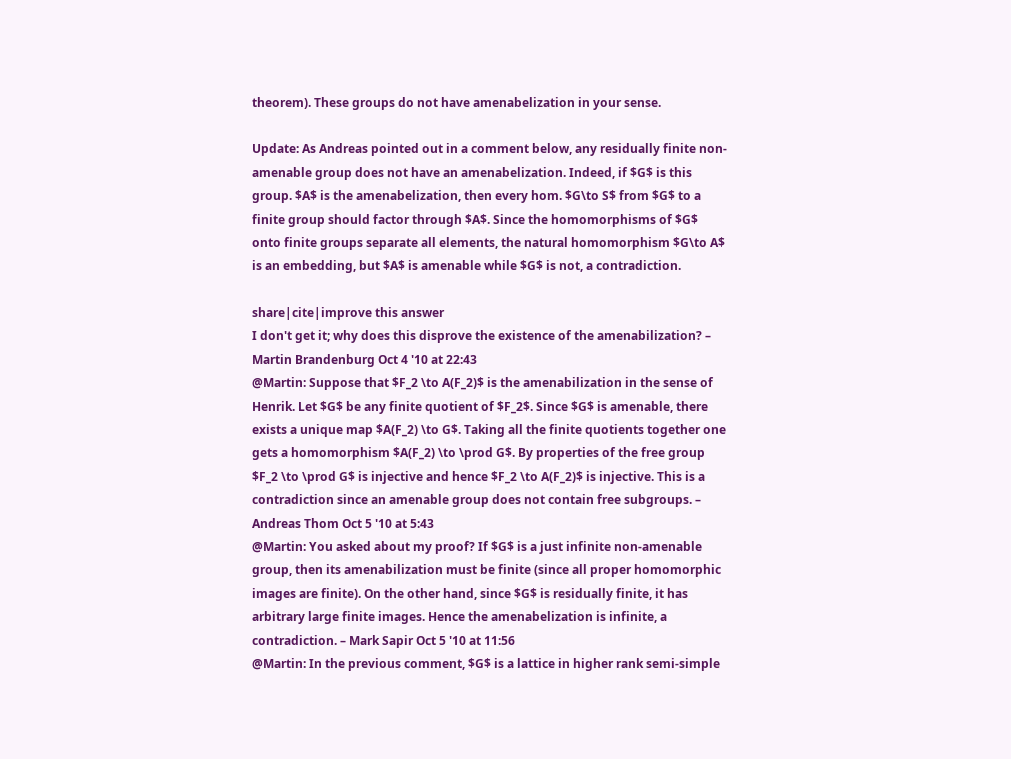theorem). These groups do not have amenabelization in your sense.

Update: As Andreas pointed out in a comment below, any residually finite non-amenable group does not have an amenabelization. Indeed, if $G$ is this group. $A$ is the amenabelization, then every hom. $G\to S$ from $G$ to a finite group should factor through $A$. Since the homomorphisms of $G$ onto finite groups separate all elements, the natural homomorphism $G\to A$ is an embedding, but $A$ is amenable while $G$ is not, a contradiction.

share|cite|improve this answer
I don't get it; why does this disprove the existence of the amenabilization? – Martin Brandenburg Oct 4 '10 at 22:43
@Martin: Suppose that $F_2 \to A(F_2)$ is the amenabilization in the sense of Henrik. Let $G$ be any finite quotient of $F_2$. Since $G$ is amenable, there exists a unique map $A(F_2) \to G$. Taking all the finite quotients together one gets a homomorphism $A(F_2) \to \prod G$. By properties of the free group $F_2 \to \prod G$ is injective and hence $F_2 \to A(F_2)$ is injective. This is a contradiction since an amenable group does not contain free subgroups. – Andreas Thom Oct 5 '10 at 5:43
@Martin: You asked about my proof? If $G$ is a just infinite non-amenable group, then its amenabilization must be finite (since all proper homomorphic images are finite). On the other hand, since $G$ is residually finite, it has arbitrary large finite images. Hence the amenabelization is infinite, a contradiction. – Mark Sapir Oct 5 '10 at 11:56
@Martin: In the previous comment, $G$ is a lattice in higher rank semi-simple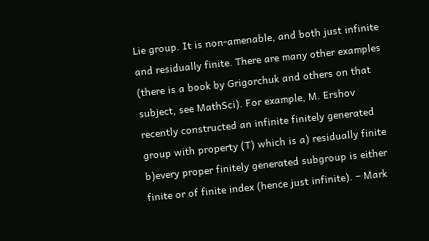Lie group. It is non-amenable, and both just infinite and residually finite. There are many other examples (there is a book by Grigorchuk and others on that subject, see MathSci). For example, M. Ershov recently constructed an infinite finitely generated group with property (T) which is a) residually finite b)every proper finitely generated subgroup is either finite or of finite index (hence just infinite). – Mark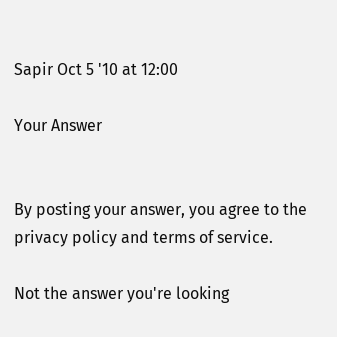Sapir Oct 5 '10 at 12:00

Your Answer


By posting your answer, you agree to the privacy policy and terms of service.

Not the answer you're looking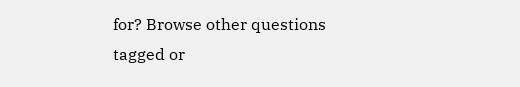for? Browse other questions tagged or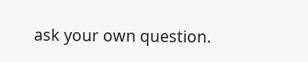ask your own question.